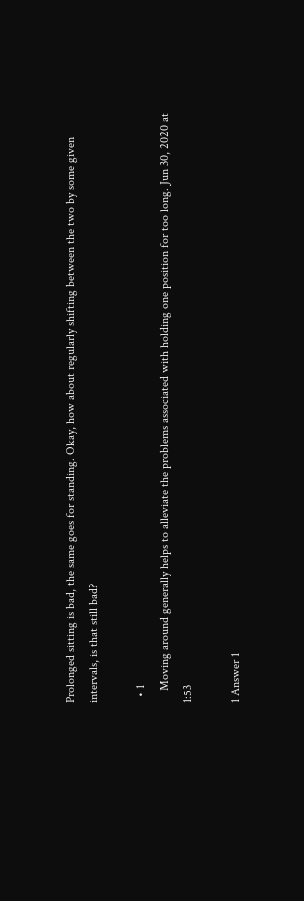Prolonged sitting is bad, the same goes for standing. Okay, how about regularly shifting between the two by some given intervals, is that still bad?

  • 1
    Moving around generally helps to alleviate the problems associated with holding one position for too long. Jun 30, 2020 at 1:53

1 Answer 1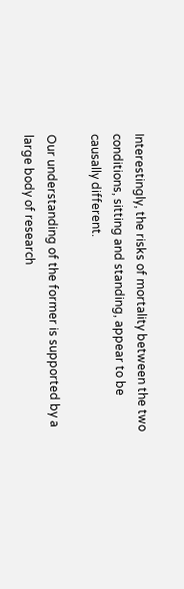Interestingly, the risks of mortality between the two conditions, sitting and standing, appear to be causally different.

Our understanding of the former is supported by a large body of research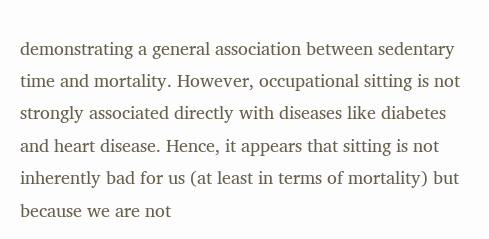demonstrating a general association between sedentary time and mortality. However, occupational sitting is not strongly associated directly with diseases like diabetes and heart disease. Hence, it appears that sitting is not inherently bad for us (at least in terms of mortality) but because we are not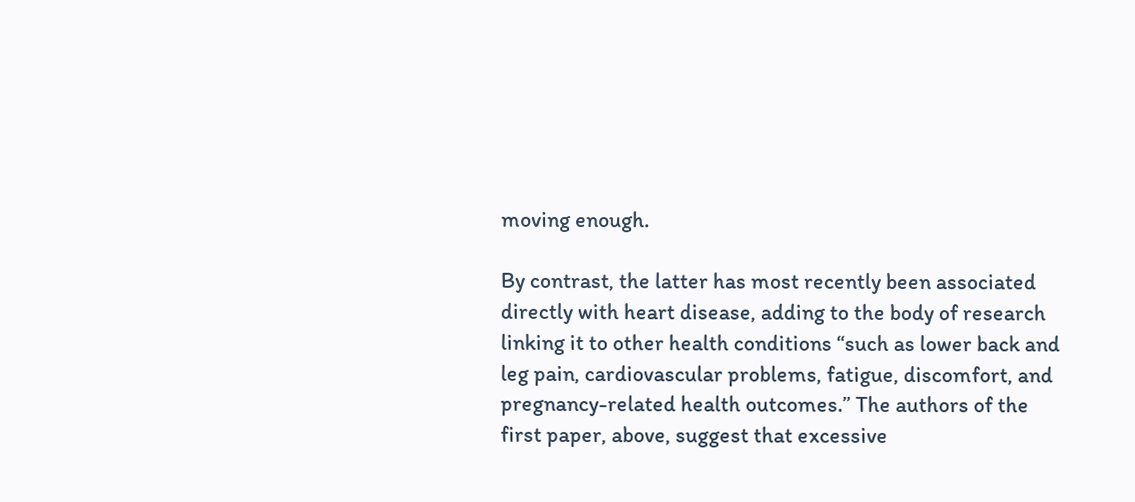moving enough.

By contrast, the latter has most recently been associated directly with heart disease, adding to the body of research linking it to other health conditions “such as lower back and leg pain, cardiovascular problems, fatigue, discomfort, and pregnancy-related health outcomes.” The authors of the first paper, above, suggest that excessive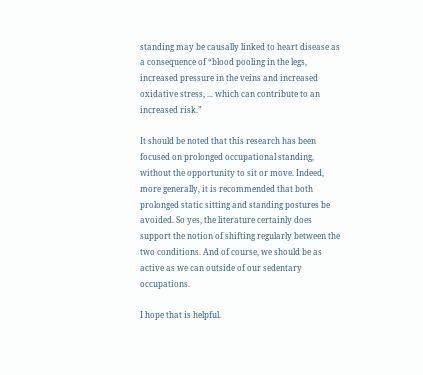standing may be causally linked to heart disease as a consequence of “blood pooling in the legs, increased pressure in the veins and increased oxidative stress, ... which can contribute to an increased risk.”

It should be noted that this research has been focused on prolonged occupational standing, without the opportunity to sit or move. Indeed, more generally, it is recommended that both prolonged static sitting and standing postures be avoided. So yes, the literature certainly does support the notion of shifting regularly between the two conditions. And of course, we should be as active as we can outside of our sedentary occupations.

I hope that is helpful.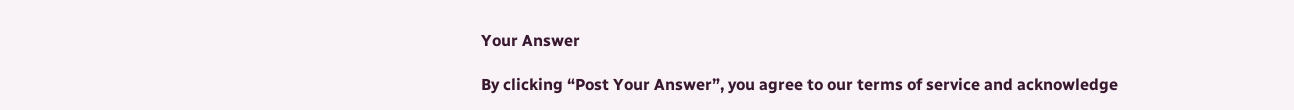Your Answer

By clicking “Post Your Answer”, you agree to our terms of service and acknowledge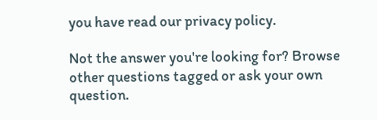you have read our privacy policy.

Not the answer you're looking for? Browse other questions tagged or ask your own question.